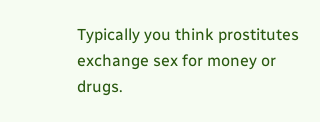Typically you think prostitutes exchange sex for money or drugs.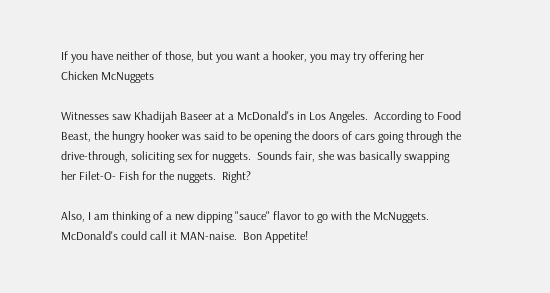If you have neither of those, but you want a hooker, you may try offering her Chicken McNuggets

Witnesses saw Khadijah Baseer at a McDonald's in Los Angeles.  According to Food Beast, the hungry hooker was said to be opening the doors of cars going through the drive-through, soliciting sex for nuggets.  Sounds fair, she was basically swapping her Filet-O- Fish for the nuggets.  Right?

Also, I am thinking of a new dipping "sauce" flavor to go with the McNuggets.  McDonald's could call it MAN-naise.  Bon Appetite!